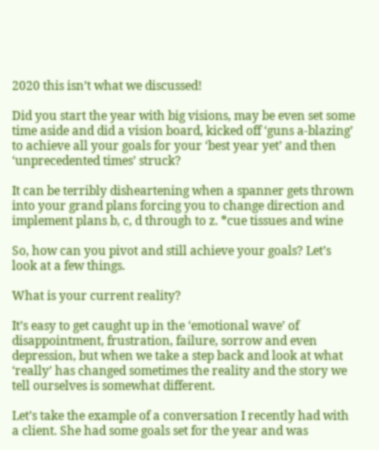2020 this isn’t what we discussed!

Did you start the year with big visions, may be even set some time aside and did a vision board, kicked off ‘guns a-blazing’ to achieve all your goals for your ‘best year yet’ and then ‘unprecedented times’ struck?

It can be terribly disheartening when a spanner gets thrown into your grand plans forcing you to change direction and implement plans b, c, d through to z. *cue tissues and wine

So, how can you pivot and still achieve your goals? Let’s look at a few things.

What is your current reality?

It’s easy to get caught up in the ‘emotional wave’ of disappointment, frustration, failure, sorrow and even depression, but when we take a step back and look at what ‘really’ has changed sometimes the reality and the story we tell ourselves is somewhat different.

Let’s take the example of a conversation I recently had with a client. She had some goals set for the year and was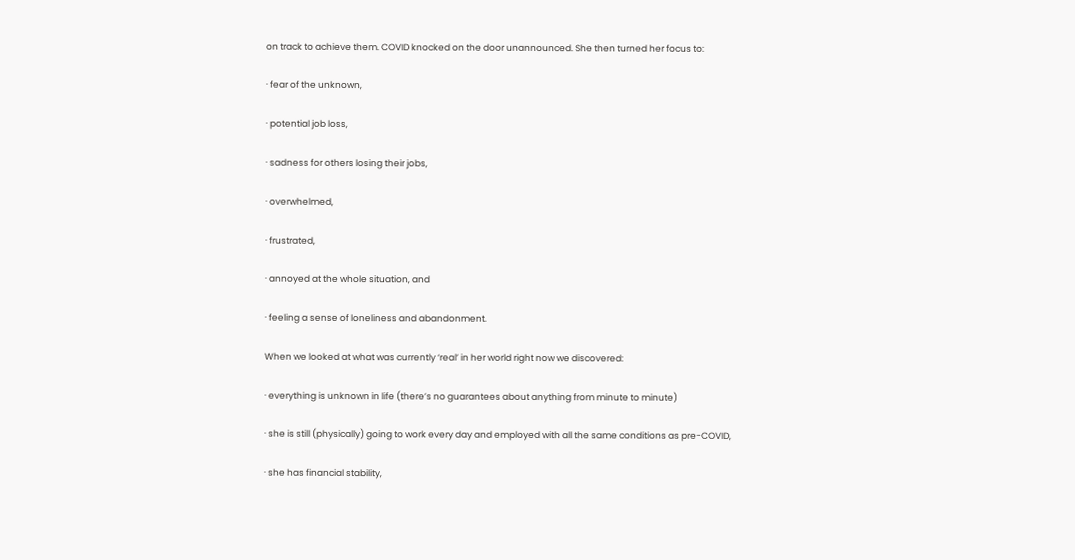on track to achieve them. COVID knocked on the door unannounced. She then turned her focus to:

· fear of the unknown,

· potential job loss,

· sadness for others losing their jobs,

· overwhelmed,

· frustrated,

· annoyed at the whole situation, and

· feeling a sense of loneliness and abandonment.

When we looked at what was currently ‘real’ in her world right now we discovered:

· everything is unknown in life (there’s no guarantees about anything from minute to minute)

· she is still (physically) going to work every day and employed with all the same conditions as pre-COVID,

· she has financial stability,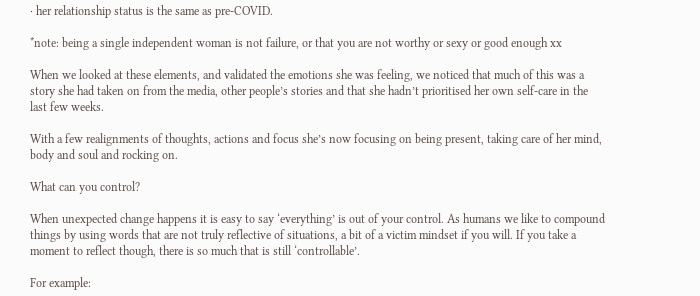· her relationship status is the same as pre-COVID.

*note: being a single independent woman is not failure, or that you are not worthy or sexy or good enough xx

When we looked at these elements, and validated the emotions she was feeling, we noticed that much of this was a story she had taken on from the media, other people’s stories and that she hadn’t prioritised her own self-care in the last few weeks.

With a few realignments of thoughts, actions and focus she’s now focusing on being present, taking care of her mind, body and soul and rocking on.

What can you control?

When unexpected change happens it is easy to say ‘everything’ is out of your control. As humans we like to compound things by using words that are not truly reflective of situations, a bit of a victim mindset if you will. If you take a moment to reflect though, there is so much that is still ‘controllable’.

For example: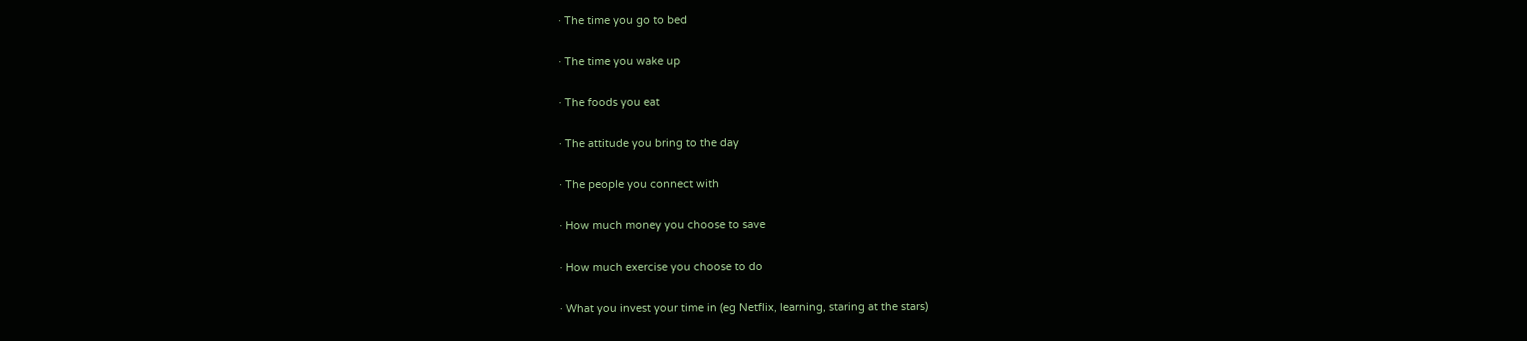· The time you go to bed

· The time you wake up

· The foods you eat

· The attitude you bring to the day

· The people you connect with

· How much money you choose to save

· How much exercise you choose to do

· What you invest your time in (eg Netflix, learning, staring at the stars)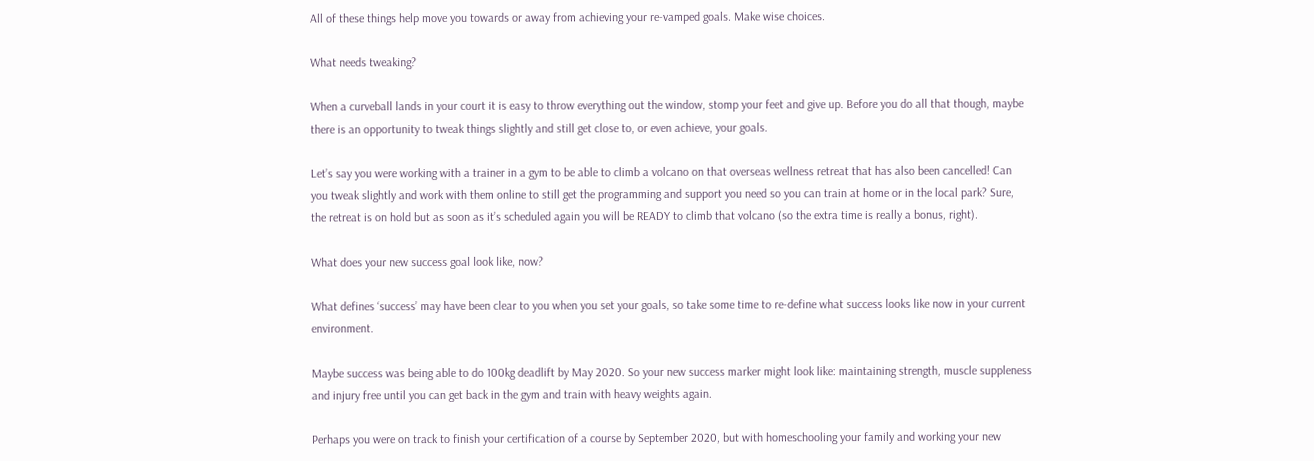All of these things help move you towards or away from achieving your re-vamped goals. Make wise choices.

What needs tweaking?

When a curveball lands in your court it is easy to throw everything out the window, stomp your feet and give up. Before you do all that though, maybe there is an opportunity to tweak things slightly and still get close to, or even achieve, your goals.

Let’s say you were working with a trainer in a gym to be able to climb a volcano on that overseas wellness retreat that has also been cancelled! Can you tweak slightly and work with them online to still get the programming and support you need so you can train at home or in the local park? Sure, the retreat is on hold but as soon as it’s scheduled again you will be READY to climb that volcano (so the extra time is really a bonus, right).

What does your new success goal look like, now?

What defines ‘success’ may have been clear to you when you set your goals, so take some time to re-define what success looks like now in your current environment.

Maybe success was being able to do 100kg deadlift by May 2020. So your new success marker might look like: maintaining strength, muscle suppleness and injury free until you can get back in the gym and train with heavy weights again.

Perhaps you were on track to finish your certification of a course by September 2020, but with homeschooling your family and working your new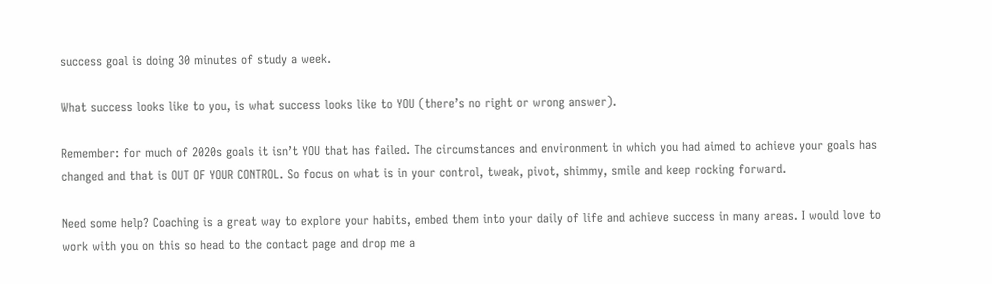success goal is doing 30 minutes of study a week.

What success looks like to you, is what success looks like to YOU (there’s no right or wrong answer).

Remember: for much of 2020s goals it isn’t YOU that has failed. The circumstances and environment in which you had aimed to achieve your goals has changed and that is OUT OF YOUR CONTROL. So focus on what is in your control, tweak, pivot, shimmy, smile and keep rocking forward.

Need some help? Coaching is a great way to explore your habits, embed them into your daily of life and achieve success in many areas. I would love to work with you on this so head to the contact page and drop me a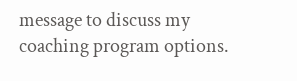message to discuss my coaching program options.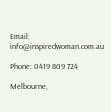Email: info@inspiredwoman.com.au

Phone: 0419 809 724

Melbourne,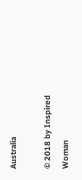Australia

© 2018 by Inspired Woman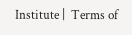Institute |  Terms of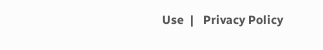Use  |   Privacy Policy